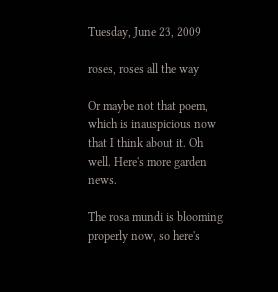Tuesday, June 23, 2009

roses, roses all the way

Or maybe not that poem, which is inauspicious now that I think about it. Oh well. Here's more garden news.

The rosa mundi is blooming properly now, so here's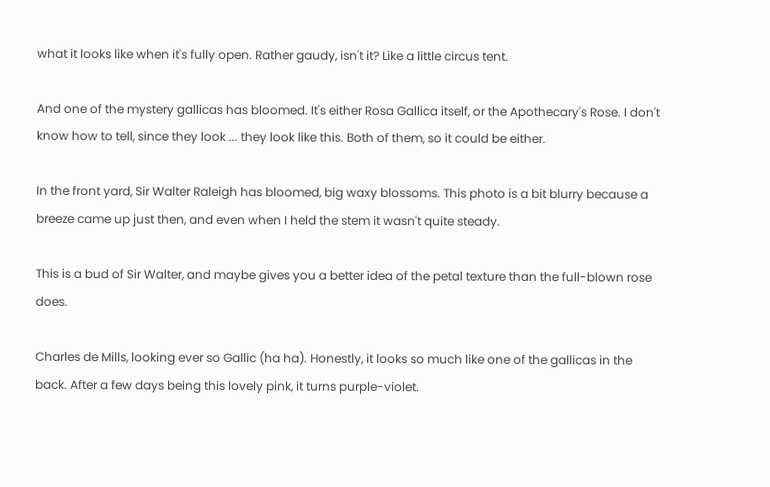what it looks like when it's fully open. Rather gaudy, isn't it? Like a little circus tent.

And one of the mystery gallicas has bloomed. It's either Rosa Gallica itself, or the Apothecary's Rose. I don't know how to tell, since they look ... they look like this. Both of them, so it could be either.

In the front yard, Sir Walter Raleigh has bloomed, big waxy blossoms. This photo is a bit blurry because a breeze came up just then, and even when I held the stem it wasn't quite steady.

This is a bud of Sir Walter, and maybe gives you a better idea of the petal texture than the full-blown rose does.

Charles de Mills, looking ever so Gallic (ha ha). Honestly, it looks so much like one of the gallicas in the back. After a few days being this lovely pink, it turns purple-violet.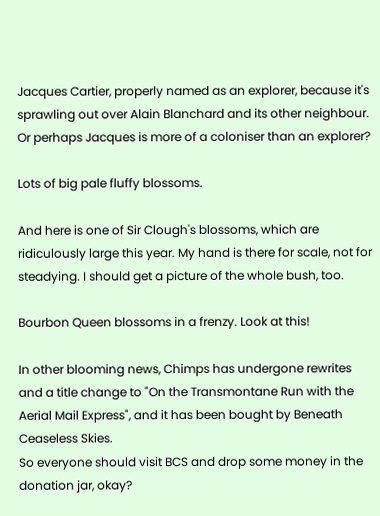Jacques Cartier, properly named as an explorer, because it's sprawling out over Alain Blanchard and its other neighbour. Or perhaps Jacques is more of a coloniser than an explorer?

Lots of big pale fluffy blossoms.

And here is one of Sir Clough's blossoms, which are ridiculously large this year. My hand is there for scale, not for steadying. I should get a picture of the whole bush, too.

Bourbon Queen blossoms in a frenzy. Look at this!

In other blooming news, Chimps has undergone rewrites and a title change to "On the Transmontane Run with the Aerial Mail Express", and it has been bought by Beneath Ceaseless Skies.
So everyone should visit BCS and drop some money in the donation jar, okay?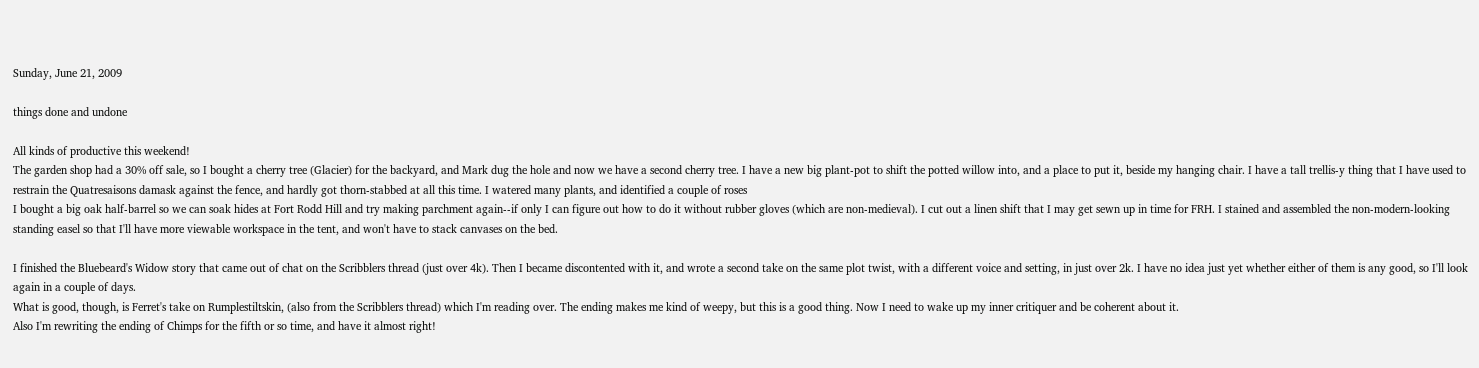Sunday, June 21, 2009

things done and undone

All kinds of productive this weekend!
The garden shop had a 30% off sale, so I bought a cherry tree (Glacier) for the backyard, and Mark dug the hole and now we have a second cherry tree. I have a new big plant-pot to shift the potted willow into, and a place to put it, beside my hanging chair. I have a tall trellis-y thing that I have used to restrain the Quatresaisons damask against the fence, and hardly got thorn-stabbed at all this time. I watered many plants, and identified a couple of roses
I bought a big oak half-barrel so we can soak hides at Fort Rodd Hill and try making parchment again--if only I can figure out how to do it without rubber gloves (which are non-medieval). I cut out a linen shift that I may get sewn up in time for FRH. I stained and assembled the non-modern-looking standing easel so that I'll have more viewable workspace in the tent, and won't have to stack canvases on the bed.

I finished the Bluebeard's Widow story that came out of chat on the Scribblers thread (just over 4k). Then I became discontented with it, and wrote a second take on the same plot twist, with a different voice and setting, in just over 2k. I have no idea just yet whether either of them is any good, so I'll look again in a couple of days.
What is good, though, is Ferret's take on Rumplestiltskin, (also from the Scribblers thread) which I'm reading over. The ending makes me kind of weepy, but this is a good thing. Now I need to wake up my inner critiquer and be coherent about it.
Also I'm rewriting the ending of Chimps for the fifth or so time, and have it almost right!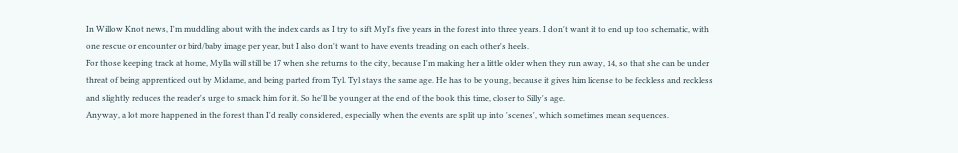In Willow Knot news, I'm muddling about with the index cards as I try to sift Myl's five years in the forest into three years. I don't want it to end up too schematic, with one rescue or encounter or bird/baby image per year, but I also don't want to have events treading on each other's heels.
For those keeping track at home, Mylla will still be 17 when she returns to the city, because I'm making her a little older when they run away, 14, so that she can be under threat of being apprenticed out by Midame, and being parted from Tyl. Tyl stays the same age. He has to be young, because it gives him license to be feckless and reckless and slightly reduces the reader's urge to smack him for it. So he'll be younger at the end of the book this time, closer to Silly's age.
Anyway, a lot more happened in the forest than I'd really considered, especially when the events are split up into 'scenes', which sometimes mean sequences.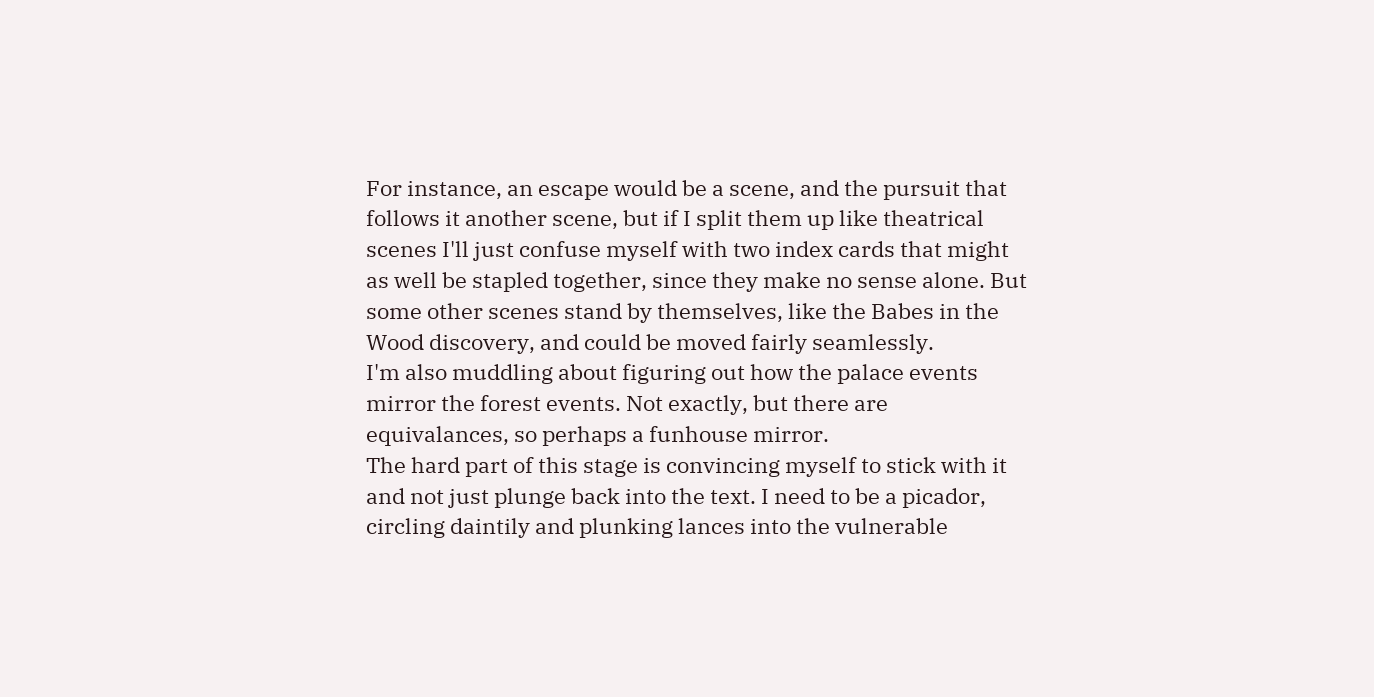For instance, an escape would be a scene, and the pursuit that follows it another scene, but if I split them up like theatrical scenes I'll just confuse myself with two index cards that might as well be stapled together, since they make no sense alone. But some other scenes stand by themselves, like the Babes in the Wood discovery, and could be moved fairly seamlessly.
I'm also muddling about figuring out how the palace events mirror the forest events. Not exactly, but there are equivalances, so perhaps a funhouse mirror.
The hard part of this stage is convincing myself to stick with it and not just plunge back into the text. I need to be a picador, circling daintily and plunking lances into the vulnerable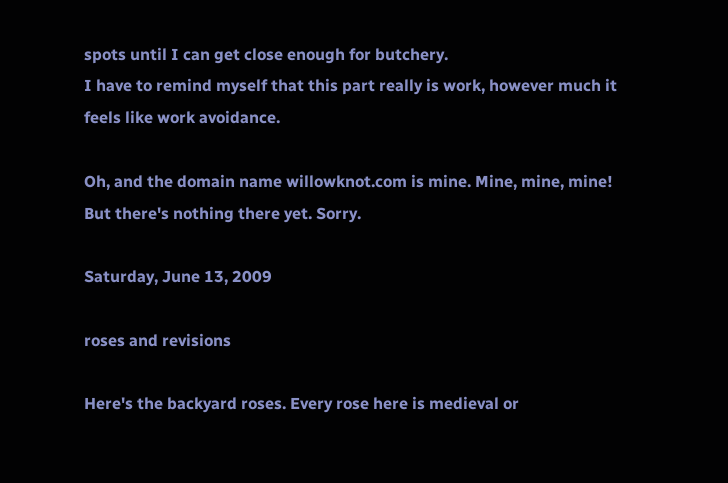spots until I can get close enough for butchery.
I have to remind myself that this part really is work, however much it feels like work avoidance.

Oh, and the domain name willowknot.com is mine. Mine, mine, mine! But there's nothing there yet. Sorry.

Saturday, June 13, 2009

roses and revisions

Here's the backyard roses. Every rose here is medieval or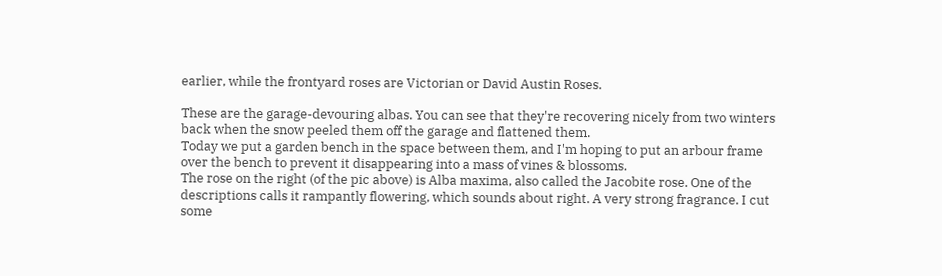earlier, while the frontyard roses are Victorian or David Austin Roses.

These are the garage-devouring albas. You can see that they're recovering nicely from two winters back when the snow peeled them off the garage and flattened them.
Today we put a garden bench in the space between them, and I'm hoping to put an arbour frame over the bench to prevent it disappearing into a mass of vines & blossoms.
The rose on the right (of the pic above) is Alba maxima, also called the Jacobite rose. One of the descriptions calls it rampantly flowering, which sounds about right. A very strong fragrance. I cut some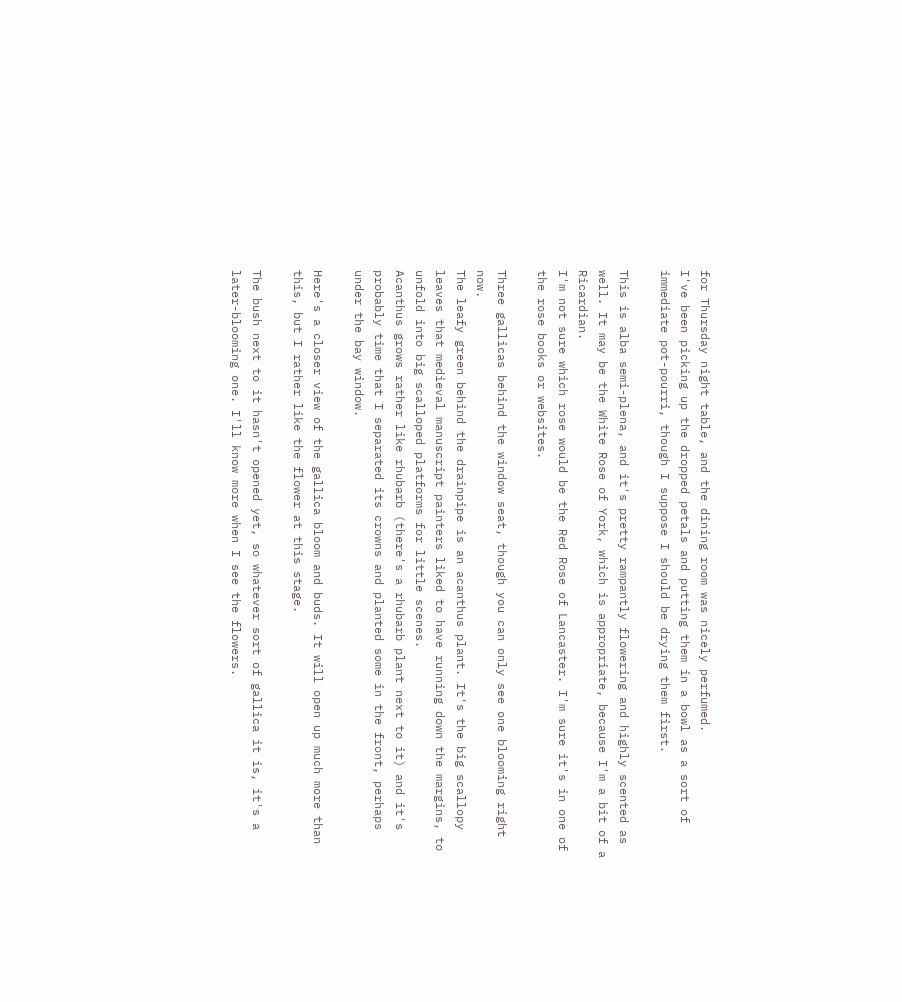for Thursday night table, and the dining room was nicely perfumed.
I've been picking up the dropped petals and putting them in a bowl as a sort of immediate pot-pourri, though I suppose I should be drying them first.

This is alba semi-plena, and it's pretty rampantly flowering and highly scented as well. It may be the White Rose of York, which is appropriate, because I'm a bit of a Ricardian.
I'm not sure which rose would be the Red Rose of Lancaster. I'm sure it's in one of the rose books or websites.

Three gallicas behind the window seat, though you can only see one blooming right now.
The leafy green behind the drainpipe is an acanthus plant. It's the big scallopy leaves that medieval manuscript painters liked to have running down the margins, to unfold into big scalloped platforms for little scenes.
Acanthus grows rather like rhubarb (there's a rhubarb plant next to it) and it's probably time that I separated its crowns and planted some in the front, perhaps under the bay window.

Here's a closer view of the gallica bloom and buds. It will open up much more than this, but I rather like the flower at this stage.

The bush next to it hasn't opened yet, so whatever sort of gallica it is, it's a later-blooming one. I'll know more when I see the flowers.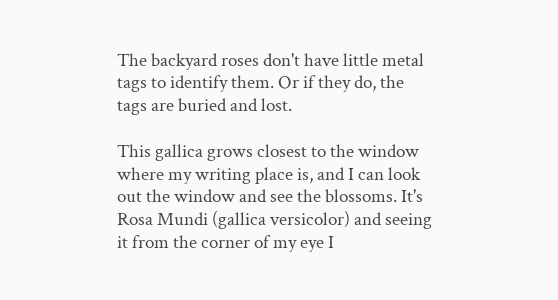The backyard roses don't have little metal tags to identify them. Or if they do, the tags are buried and lost.

This gallica grows closest to the window where my writing place is, and I can look out the window and see the blossoms. It's Rosa Mundi (gallica versicolor) and seeing it from the corner of my eye I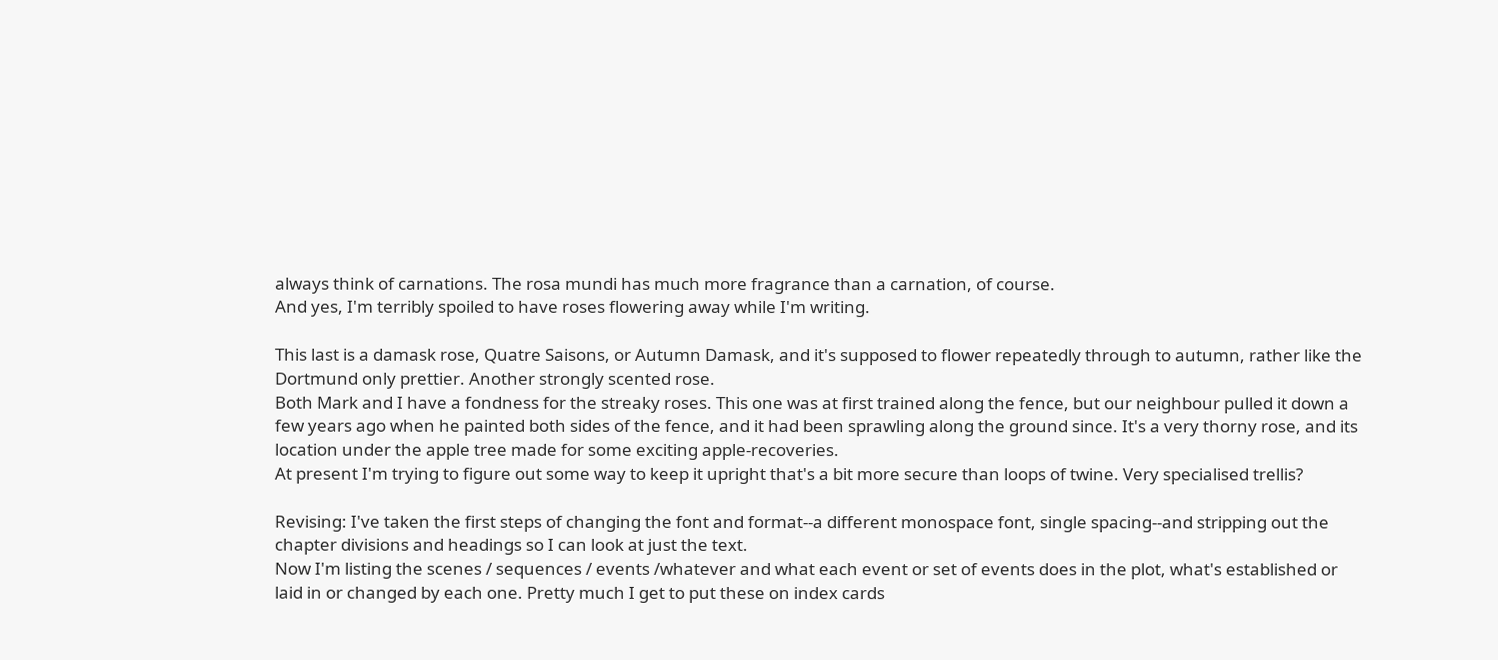always think of carnations. The rosa mundi has much more fragrance than a carnation, of course.
And yes, I'm terribly spoiled to have roses flowering away while I'm writing.

This last is a damask rose, Quatre Saisons, or Autumn Damask, and it's supposed to flower repeatedly through to autumn, rather like the Dortmund only prettier. Another strongly scented rose.
Both Mark and I have a fondness for the streaky roses. This one was at first trained along the fence, but our neighbour pulled it down a few years ago when he painted both sides of the fence, and it had been sprawling along the ground since. It's a very thorny rose, and its location under the apple tree made for some exciting apple-recoveries.
At present I'm trying to figure out some way to keep it upright that's a bit more secure than loops of twine. Very specialised trellis?

Revising: I've taken the first steps of changing the font and format--a different monospace font, single spacing--and stripping out the chapter divisions and headings so I can look at just the text.
Now I'm listing the scenes / sequences / events /whatever and what each event or set of events does in the plot, what's established or laid in or changed by each one. Pretty much I get to put these on index cards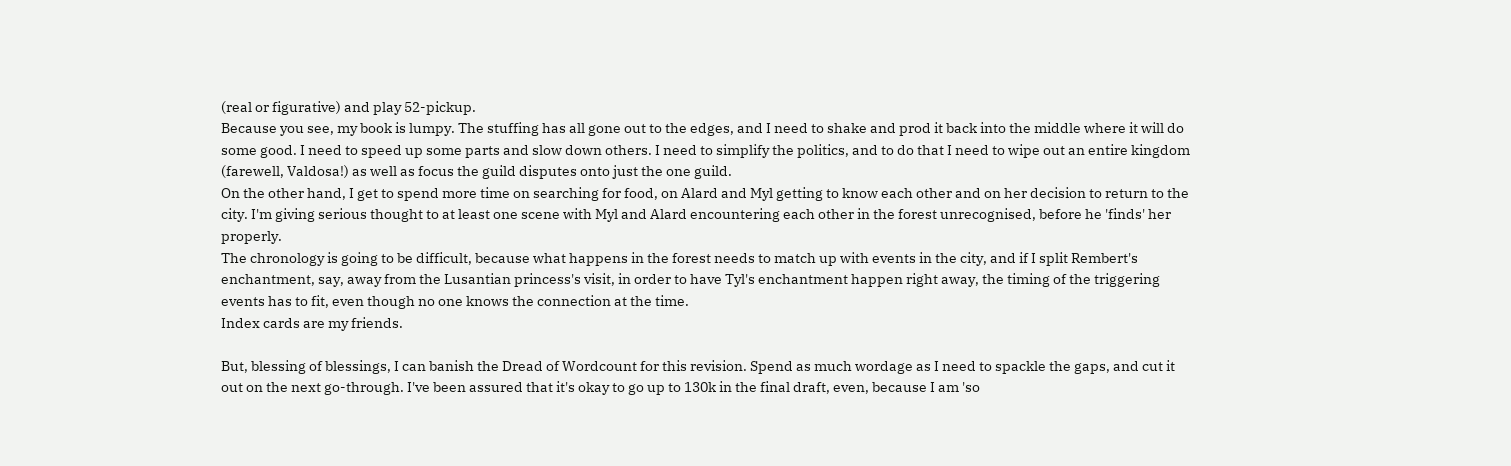(real or figurative) and play 52-pickup.
Because you see, my book is lumpy. The stuffing has all gone out to the edges, and I need to shake and prod it back into the middle where it will do some good. I need to speed up some parts and slow down others. I need to simplify the politics, and to do that I need to wipe out an entire kingdom (farewell, Valdosa!) as well as focus the guild disputes onto just the one guild.
On the other hand, I get to spend more time on searching for food, on Alard and Myl getting to know each other and on her decision to return to the city. I'm giving serious thought to at least one scene with Myl and Alard encountering each other in the forest unrecognised, before he 'finds' her properly.
The chronology is going to be difficult, because what happens in the forest needs to match up with events in the city, and if I split Rembert's enchantment, say, away from the Lusantian princess's visit, in order to have Tyl's enchantment happen right away, the timing of the triggering events has to fit, even though no one knows the connection at the time.
Index cards are my friends.

But, blessing of blessings, I can banish the Dread of Wordcount for this revision. Spend as much wordage as I need to spackle the gaps, and cut it out on the next go-through. I've been assured that it's okay to go up to 130k in the final draft, even, because I am 'so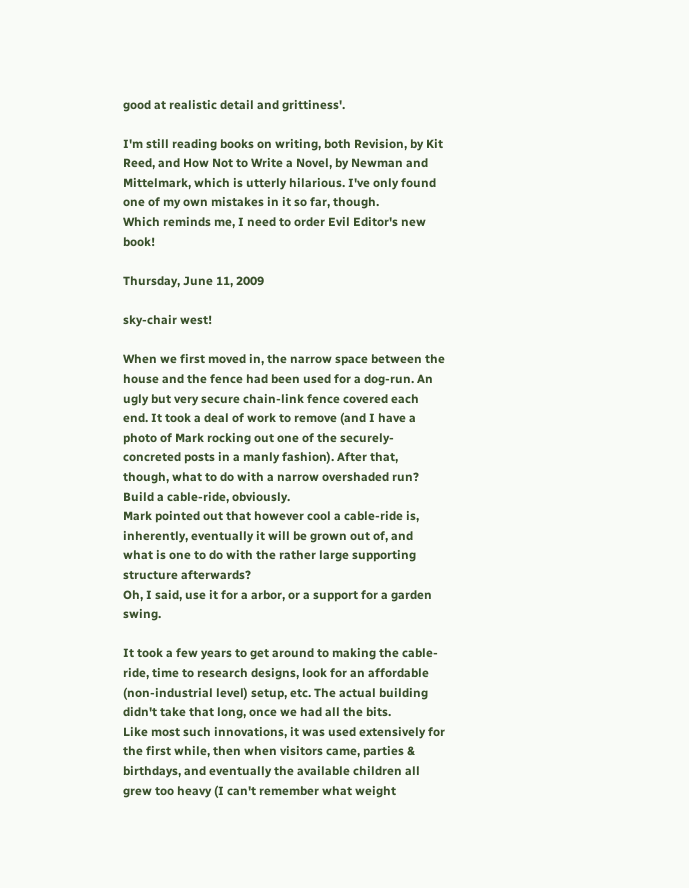good at realistic detail and grittiness'.

I'm still reading books on writing, both Revision, by Kit Reed, and How Not to Write a Novel, by Newman and Mittelmark, which is utterly hilarious. I've only found one of my own mistakes in it so far, though.
Which reminds me, I need to order Evil Editor's new book!

Thursday, June 11, 2009

sky-chair west!

When we first moved in, the narrow space between the house and the fence had been used for a dog-run. An ugly but very secure chain-link fence covered each end. It took a deal of work to remove (and I have a photo of Mark rocking out one of the securely-concreted posts in a manly fashion). After that, though, what to do with a narrow overshaded run?
Build a cable-ride, obviously.
Mark pointed out that however cool a cable-ride is, inherently, eventually it will be grown out of, and what is one to do with the rather large supporting structure afterwards?
Oh, I said, use it for a arbor, or a support for a garden swing.

It took a few years to get around to making the cable-ride, time to research designs, look for an affordable (non-industrial level) setup, etc. The actual building didn't take that long, once we had all the bits.
Like most such innovations, it was used extensively for the first while, then when visitors came, parties & birthdays, and eventually the available children all grew too heavy (I can't remember what weight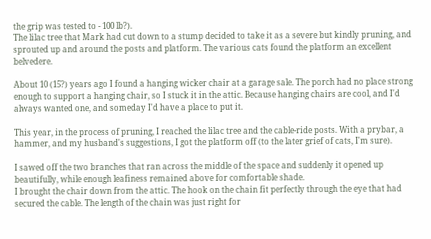the grip was tested to - 100 lb?).
The lilac tree that Mark had cut down to a stump decided to take it as a severe but kindly pruning, and sprouted up and around the posts and platform. The various cats found the platform an excellent belvedere.

About 10 (15?) years ago I found a hanging wicker chair at a garage sale. The porch had no place strong enough to support a hanging chair, so I stuck it in the attic. Because hanging chairs are cool, and I'd always wanted one, and someday I'd have a place to put it.

This year, in the process of pruning, I reached the lilac tree and the cable-ride posts. With a prybar, a hammer, and my husband's suggestions, I got the platform off (to the later grief of cats, I'm sure).

I sawed off the two branches that ran across the middle of the space and suddenly it opened up beautifully, while enough leafiness remained above for comfortable shade.
I brought the chair down from the attic. The hook on the chain fit perfectly through the eye that had secured the cable. The length of the chain was just right for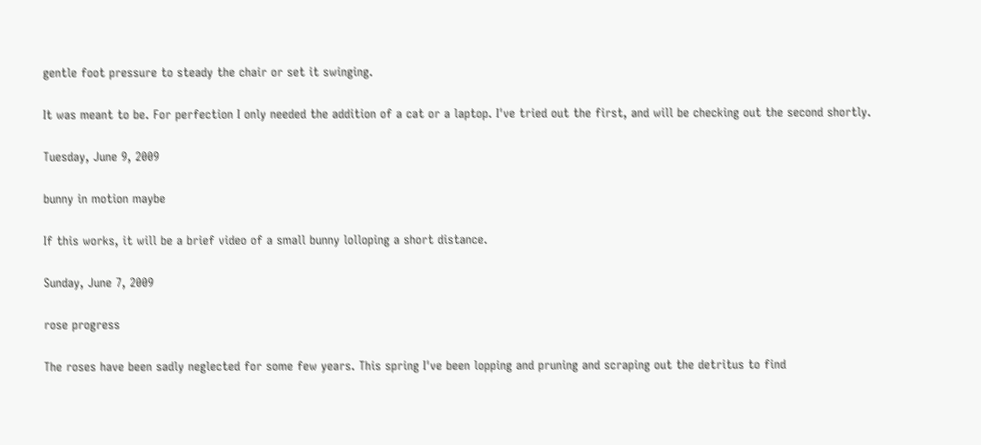gentle foot pressure to steady the chair or set it swinging.

It was meant to be. For perfection I only needed the addition of a cat or a laptop. I've tried out the first, and will be checking out the second shortly.

Tuesday, June 9, 2009

bunny in motion maybe

If this works, it will be a brief video of a small bunny lolloping a short distance.

Sunday, June 7, 2009

rose progress

The roses have been sadly neglected for some few years. This spring I've been lopping and pruning and scraping out the detritus to find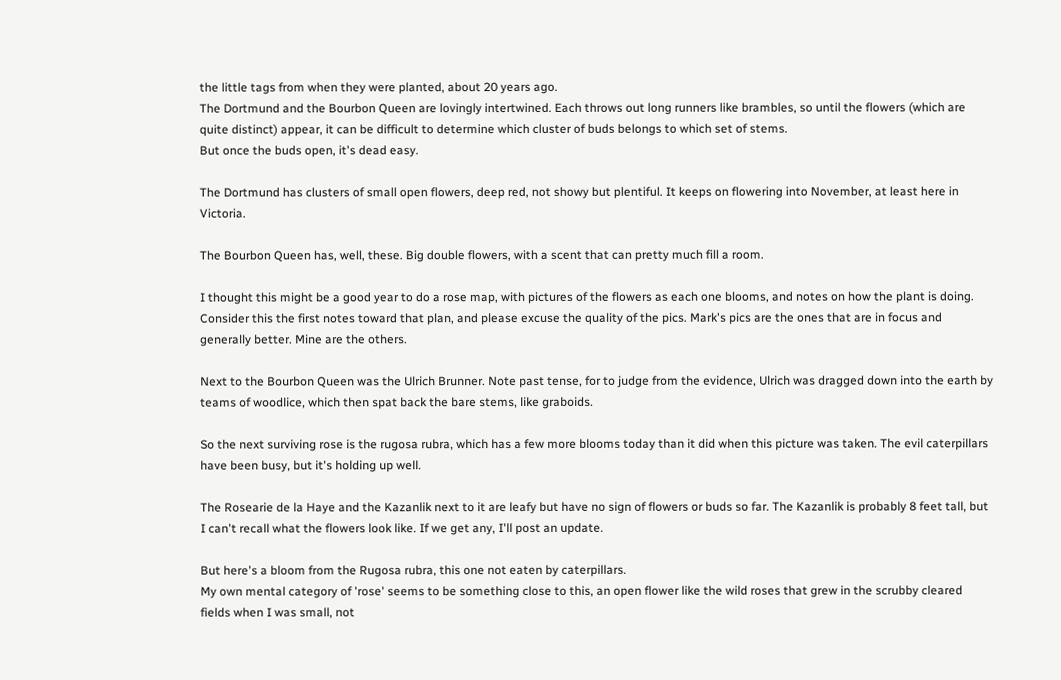the little tags from when they were planted, about 20 years ago.
The Dortmund and the Bourbon Queen are lovingly intertwined. Each throws out long runners like brambles, so until the flowers (which are quite distinct) appear, it can be difficult to determine which cluster of buds belongs to which set of stems.
But once the buds open, it's dead easy.

The Dortmund has clusters of small open flowers, deep red, not showy but plentiful. It keeps on flowering into November, at least here in Victoria.

The Bourbon Queen has, well, these. Big double flowers, with a scent that can pretty much fill a room.

I thought this might be a good year to do a rose map, with pictures of the flowers as each one blooms, and notes on how the plant is doing. Consider this the first notes toward that plan, and please excuse the quality of the pics. Mark's pics are the ones that are in focus and generally better. Mine are the others.

Next to the Bourbon Queen was the Ulrich Brunner. Note past tense, for to judge from the evidence, Ulrich was dragged down into the earth by teams of woodlice, which then spat back the bare stems, like graboids.

So the next surviving rose is the rugosa rubra, which has a few more blooms today than it did when this picture was taken. The evil caterpillars have been busy, but it's holding up well.

The Rosearie de la Haye and the Kazanlik next to it are leafy but have no sign of flowers or buds so far. The Kazanlik is probably 8 feet tall, but I can't recall what the flowers look like. If we get any, I'll post an update.

But here's a bloom from the Rugosa rubra, this one not eaten by caterpillars.
My own mental category of 'rose' seems to be something close to this, an open flower like the wild roses that grew in the scrubby cleared fields when I was small, not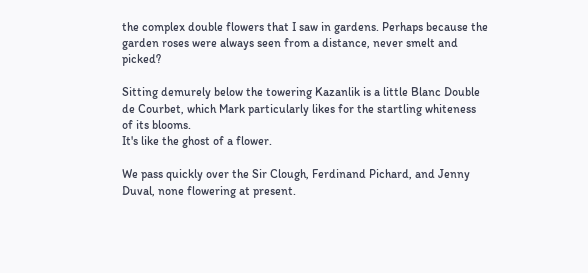the complex double flowers that I saw in gardens. Perhaps because the garden roses were always seen from a distance, never smelt and picked?

Sitting demurely below the towering Kazanlik is a little Blanc Double de Courbet, which Mark particularly likes for the startling whiteness of its blooms.
It's like the ghost of a flower.

We pass quickly over the Sir Clough, Ferdinand Pichard, and Jenny Duval, none flowering at present.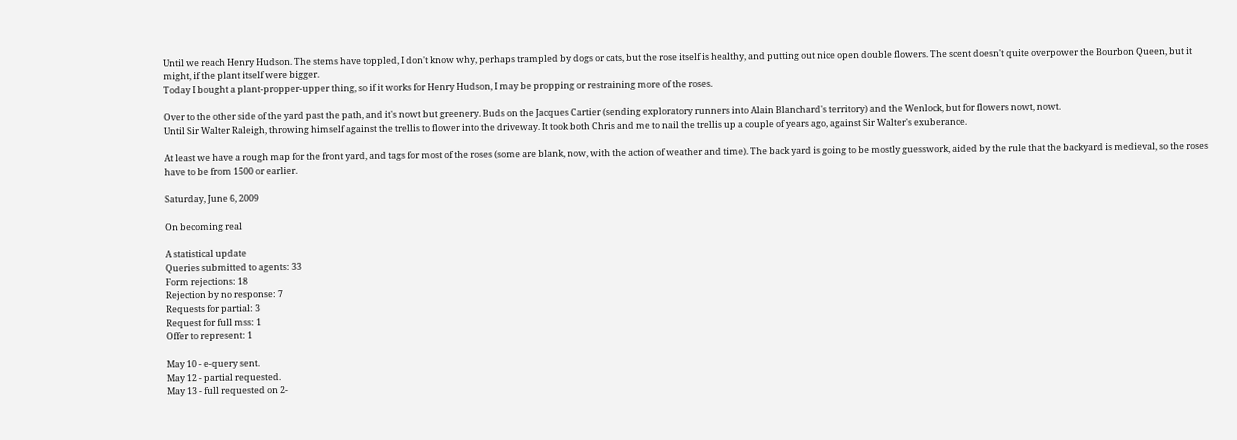Until we reach Henry Hudson. The stems have toppled, I don't know why, perhaps trampled by dogs or cats, but the rose itself is healthy, and putting out nice open double flowers. The scent doesn't quite overpower the Bourbon Queen, but it might, if the plant itself were bigger.
Today I bought a plant-propper-upper thing, so if it works for Henry Hudson, I may be propping or restraining more of the roses.

Over to the other side of the yard past the path, and it's nowt but greenery. Buds on the Jacques Cartier (sending exploratory runners into Alain Blanchard's territory) and the Wenlock, but for flowers nowt, nowt.
Until Sir Walter Raleigh, throwing himself against the trellis to flower into the driveway. It took both Chris and me to nail the trellis up a couple of years ago, against Sir Walter's exuberance.

At least we have a rough map for the front yard, and tags for most of the roses (some are blank, now, with the action of weather and time). The back yard is going to be mostly guesswork, aided by the rule that the backyard is medieval, so the roses have to be from 1500 or earlier.

Saturday, June 6, 2009

On becoming real

A statistical update
Queries submitted to agents: 33
Form rejections: 18
Rejection by no response: 7
Requests for partial: 3
Request for full mss: 1
Offer to represent: 1

May 10 - e-query sent.
May 12 - partial requested.
May 13 - full requested on 2-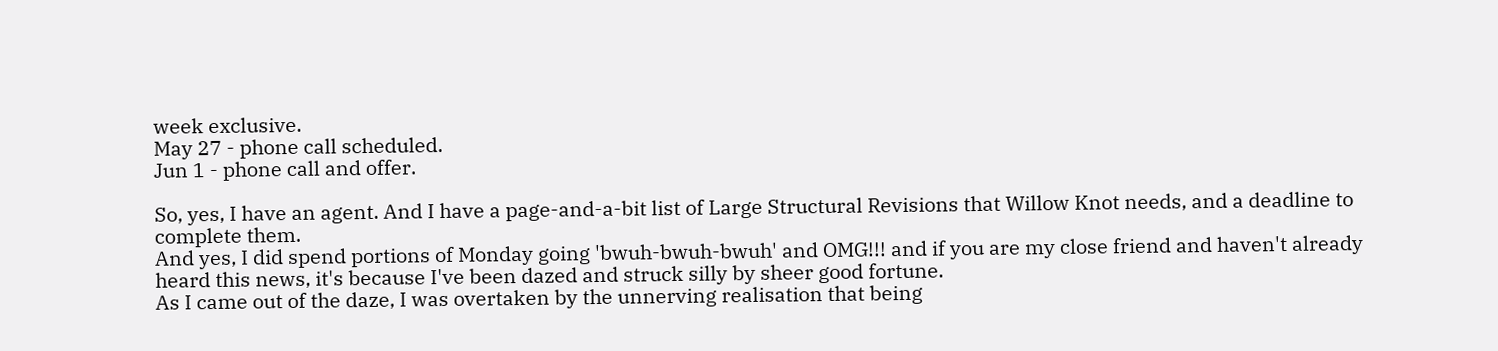week exclusive.
May 27 - phone call scheduled.
Jun 1 - phone call and offer.

So, yes, I have an agent. And I have a page-and-a-bit list of Large Structural Revisions that Willow Knot needs, and a deadline to complete them.
And yes, I did spend portions of Monday going 'bwuh-bwuh-bwuh' and OMG!!! and if you are my close friend and haven't already heard this news, it's because I've been dazed and struck silly by sheer good fortune.
As I came out of the daze, I was overtaken by the unnerving realisation that being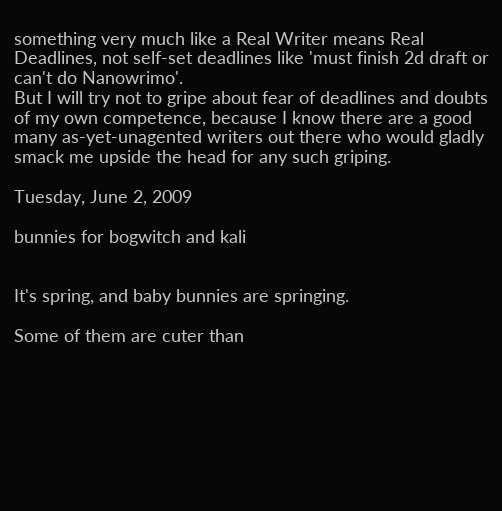something very much like a Real Writer means Real Deadlines, not self-set deadlines like 'must finish 2d draft or can't do Nanowrimo'.
But I will try not to gripe about fear of deadlines and doubts of my own competence, because I know there are a good many as-yet-unagented writers out there who would gladly smack me upside the head for any such griping.

Tuesday, June 2, 2009

bunnies for bogwitch and kali


It's spring, and baby bunnies are springing.

Some of them are cuter than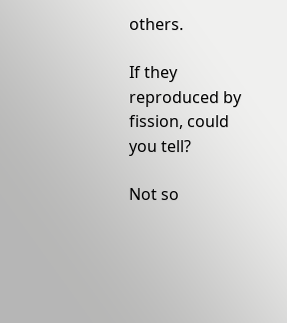others.

If they reproduced by fission, could you tell?

Not so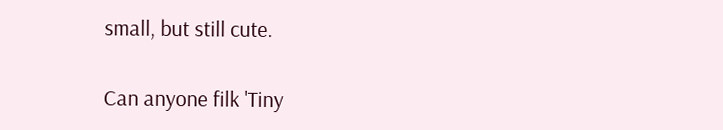small, but still cute.

Can anyone filk 'Tiny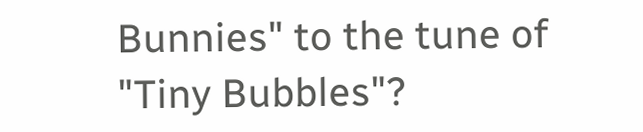Bunnies" to the tune of "Tiny Bubbles"?